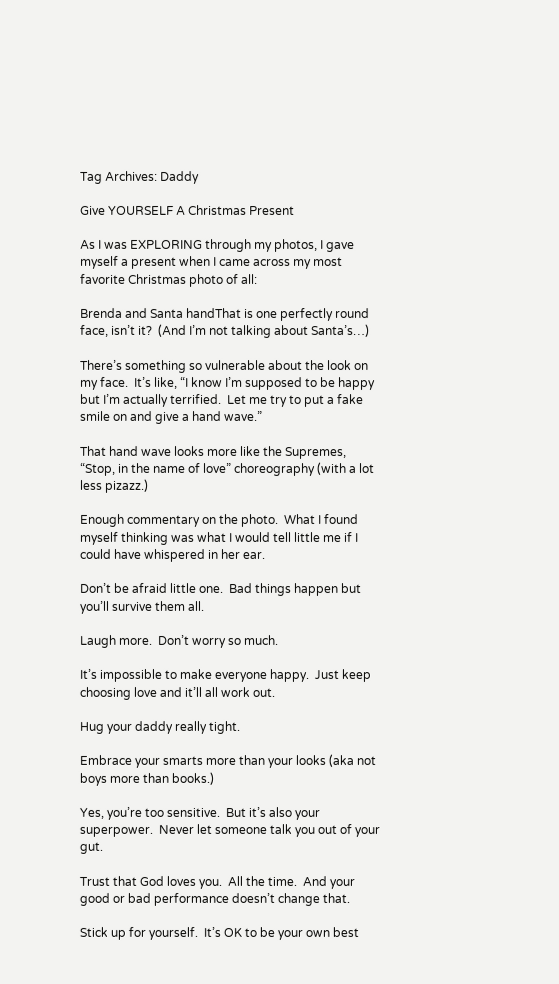Tag Archives: Daddy

Give YOURSELF A Christmas Present

As I was EXPLORING through my photos, I gave myself a present when I came across my most favorite Christmas photo of all:

Brenda and Santa handThat is one perfectly round face, isn’t it?  (And I’m not talking about Santa’s…)

There’s something so vulnerable about the look on my face.  It’s like, “I know I’m supposed to be happy but I’m actually terrified.  Let me try to put a fake smile on and give a hand wave.”

That hand wave looks more like the Supremes, “Stop, in the name of love” choreography (with a lot less pizazz.)

Enough commentary on the photo.  What I found myself thinking was what I would tell little me if I could have whispered in her ear.

Don’t be afraid little one.  Bad things happen but you’ll survive them all.

Laugh more.  Don’t worry so much.

It’s impossible to make everyone happy.  Just keep choosing love and it’ll all work out.

Hug your daddy really tight.

Embrace your smarts more than your looks (aka not boys more than books.)

Yes, you’re too sensitive.  But it’s also your superpower.  Never let someone talk you out of your gut.

Trust that God loves you.  All the time.  And your good or bad performance doesn’t change that.

Stick up for yourself.  It’s OK to be your own best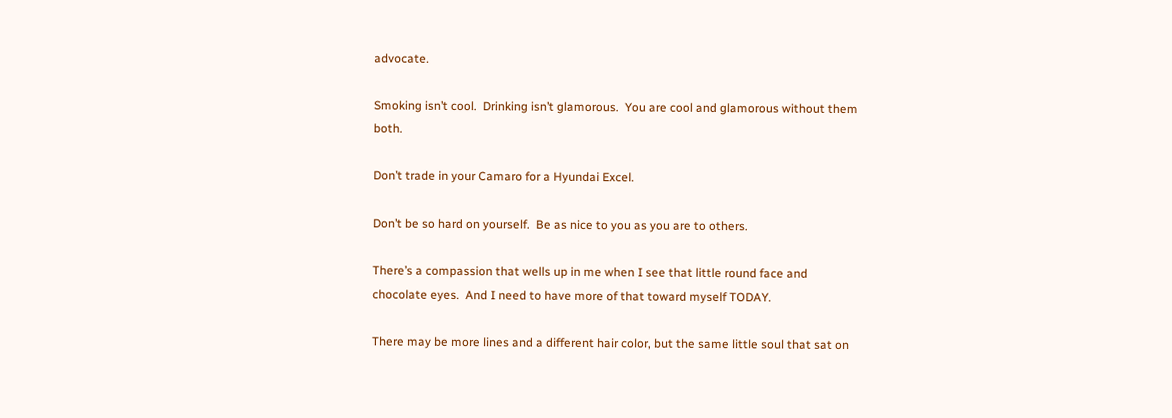advocate.

Smoking isn’t cool.  Drinking isn’t glamorous.  You are cool and glamorous without them both.

Don’t trade in your Camaro for a Hyundai Excel.

Don’t be so hard on yourself.  Be as nice to you as you are to others.

There’s a compassion that wells up in me when I see that little round face and chocolate eyes.  And I need to have more of that toward myself TODAY.

There may be more lines and a different hair color, but the same little soul that sat on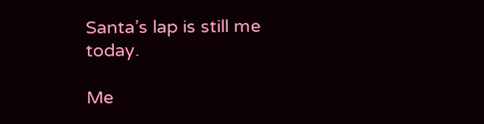Santa’s lap is still me today.

Me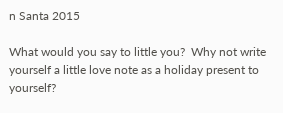n Santa 2015

What would you say to little you?  Why not write yourself a little love note as a holiday present to yourself?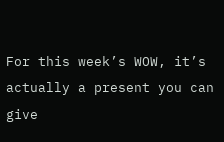For this week’s WOW, it’s actually a present you can give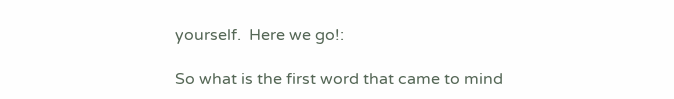yourself.  Here we go!:

So what is the first word that came to mind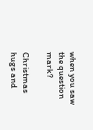when you saw the question mark?

Christmas hugs and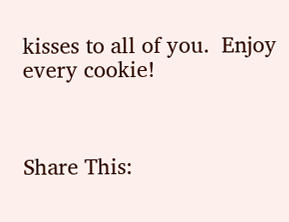kisses to all of you.  Enjoy every cookie!



Share This: